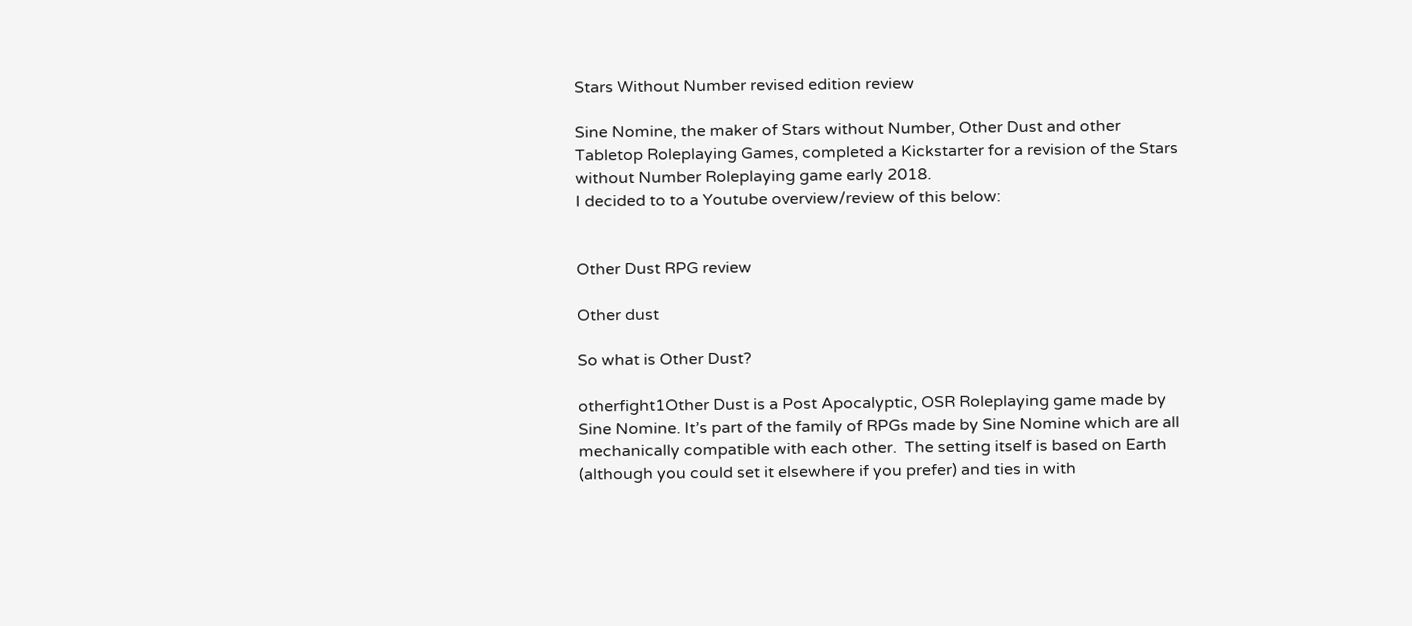Stars Without Number revised edition review

Sine Nomine, the maker of Stars without Number, Other Dust and other Tabletop Roleplaying Games, completed a Kickstarter for a revision of the Stars without Number Roleplaying game early 2018.
I decided to to a Youtube overview/review of this below:


Other Dust RPG review

Other dust

So what is Other Dust?

otherfight1Other Dust is a Post Apocalyptic, OSR Roleplaying game made by Sine Nomine. It’s part of the family of RPGs made by Sine Nomine which are all mechanically compatible with each other.  The setting itself is based on Earth (although you could set it elsewhere if you prefer) and ties in with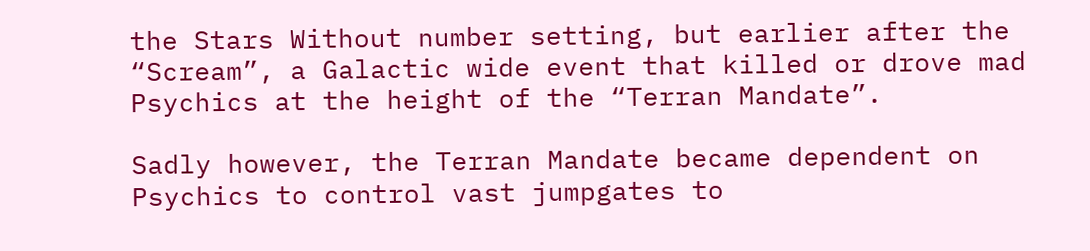the Stars Without number setting, but earlier after the “Scream”, a Galactic wide event that killed or drove mad Psychics at the height of the “Terran Mandate”.

Sadly however, the Terran Mandate became dependent on Psychics to control vast jumpgates to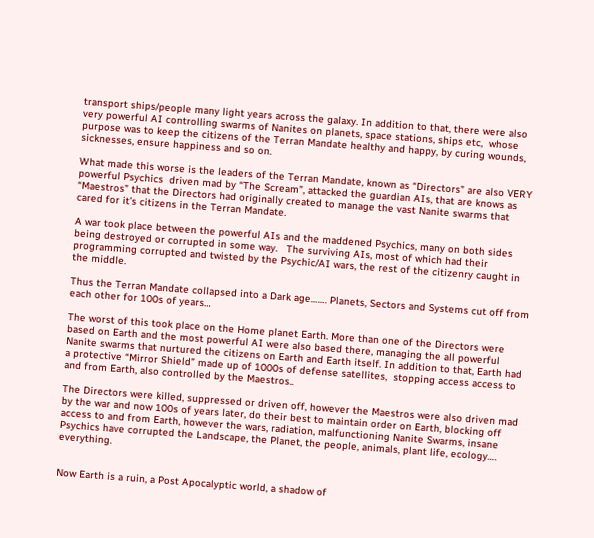transport ships/people many light years across the galaxy. In addition to that, there were also very powerful AI controlling swarms of Nanites on planets, space stations, ships etc,  whose purpose was to keep the citizens of the Terran Mandate healthy and happy, by curing wounds, sicknesses, ensure happiness and so on.

What made this worse is the leaders of the Terran Mandate, known as “Directors” are also VERY powerful Psychics  driven mad by “The Scream”, attacked the guardian AIs, that are knows as “Maestros” that the Directors had originally created to manage the vast Nanite swarms that cared for it’s citizens in the Terran Mandate.

A war took place between the powerful AIs and the maddened Psychics, many on both sides being destroyed or corrupted in some way.   The surviving AIs, most of which had their programming corrupted and twisted by the Psychic/AI wars, the rest of the citizenry caught in the middle.

Thus the Terran Mandate collapsed into a Dark age……. Planets, Sectors and Systems cut off from each other for 100s of years…

The worst of this took place on the Home planet Earth. More than one of the Directors were based on Earth and the most powerful AI were also based there, managing the all powerful Nanite swarms that nurtured the citizens on Earth and Earth itself. In addition to that, Earth had a protective “Mirror Shield” made up of 1000s of defense satellites,  stopping access access to and from Earth, also controlled by the Maestros..

The Directors were killed, suppressed or driven off, however the Maestros were also driven mad by the war and now 100s of years later, do their best to maintain order on Earth, blocking off access to and from Earth, however the wars, radiation, malfunctioning Nanite Swarms, insane Psychics have corrupted the Landscape, the Planet, the people, animals, plant life, ecology….   everything.


Now Earth is a ruin, a Post Apocalyptic world, a shadow of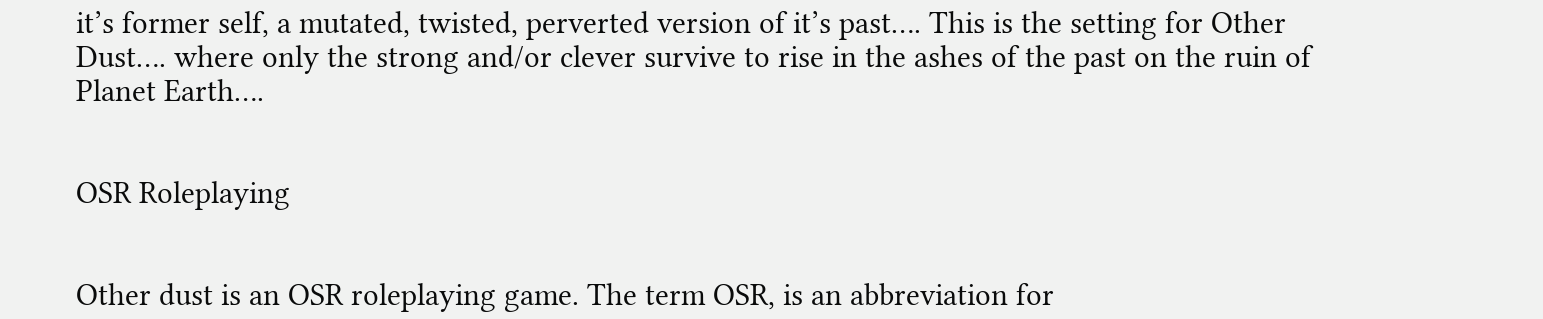it’s former self, a mutated, twisted, perverted version of it’s past…. This is the setting for Other Dust…. where only the strong and/or clever survive to rise in the ashes of the past on the ruin of Planet Earth….


OSR Roleplaying


Other dust is an OSR roleplaying game. The term OSR, is an abbreviation for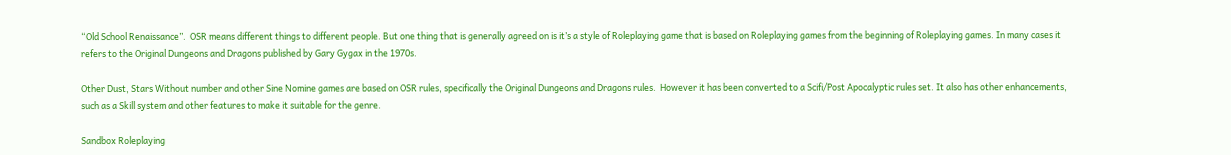“Old School Renaissance”.  OSR means different things to different people. But one thing that is generally agreed on is it’s a style of Roleplaying game that is based on Roleplaying games from the beginning of Roleplaying games. In many cases it refers to the Original Dungeons and Dragons published by Gary Gygax in the 1970s.

Other Dust, Stars Without number and other Sine Nomine games are based on OSR rules, specifically the Original Dungeons and Dragons rules.  However it has been converted to a Scifi/Post Apocalyptic rules set. It also has other enhancements, such as a Skill system and other features to make it suitable for the genre.

Sandbox Roleplaying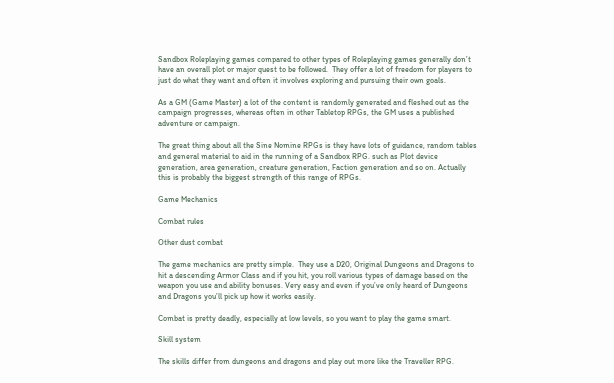Sandbox Roleplaying games compared to other types of Roleplaying games generally don’t have an overall plot or major quest to be followed.  They offer a lot of freedom for players to just do what they want and often it involves exploring and pursuing their own goals.

As a GM (Game Master) a lot of the content is randomly generated and fleshed out as the campaign progresses, whereas often in other Tabletop RPGs, the GM uses a published adventure or campaign.

The great thing about all the Sine Nomine RPGs is they have lots of guidance, random tables and general material to aid in the running of a Sandbox RPG. such as Plot device generation, area generation, creature generation, Faction generation and so on. Actually this is probably the biggest strength of this range of RPGs.

Game Mechanics

Combat rules

Other dust combat

The game mechanics are pretty simple.  They use a D20, Original Dungeons and Dragons to hit a descending Armor Class and if you hit, you roll various types of damage based on the weapon you use and ability bonuses. Very easy and even if you’ve only heard of Dungeons and Dragons you’ll pick up how it works easily.

Combat is pretty deadly, especially at low levels, so you want to play the game smart.

Skill system

The skills differ from dungeons and dragons and play out more like the Traveller RPG.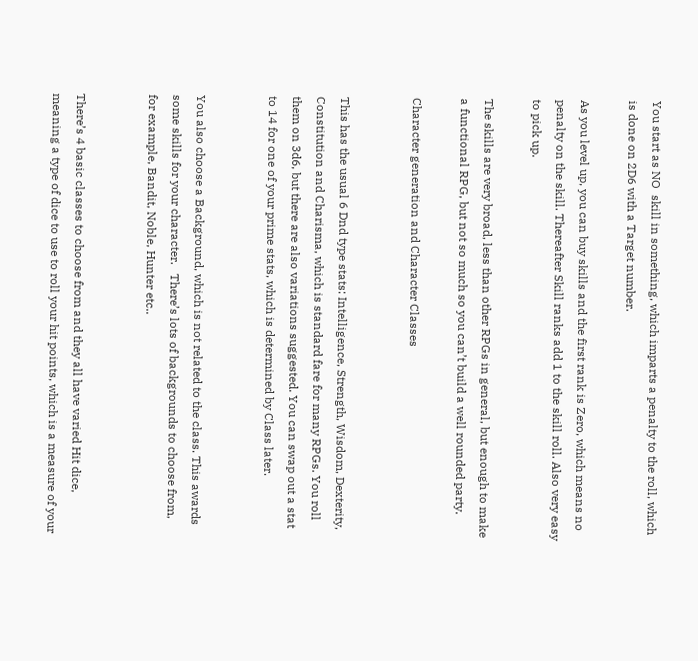You start as NO  skill in something, which imparts a penalty to the roll, which is done on 2D6 with a Target number.

As you level up, you can buy skills and the first rank is Zero, which means no penalty on the skill. Thereafter Skill ranks add 1 to the skill roll. Also very easy to pick up.

The skills are very broad, less than other RPGs in general, but enough to make a functional RPG, but not so much so you can’t build a well rounded party.

Character generation and Character Classes


This has the usual 6 Dnd type stats: Intelligence, Strength, Wisdom, Dexterity, Constitution and Charisma, which is standard fare for many RPGs. You roll them on 3d6, but there are also variations suggested. You can swap out a stat to 14 for one of your prime stats, which is determined by Class later.


You also choose a Background, which is not related to the class. This awards some skills for your character.   There’s lots of backgrounds to choose from, for example, Bandit, Noble, Hunter etc..


There’s 4 basic classes to choose from and they all have varied Hit dice, meaning a type of dice to use to roll your hit points, which is a measure of your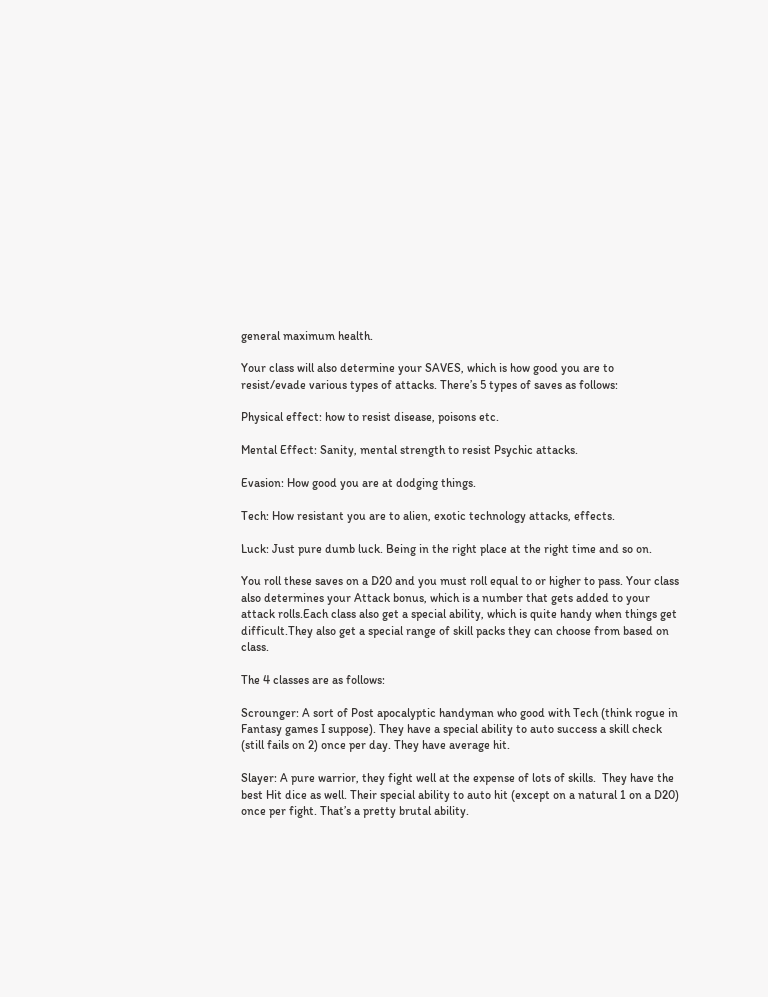general maximum health.

Your class will also determine your SAVES, which is how good you are to resist/evade various types of attacks. There’s 5 types of saves as follows:

Physical effect: how to resist disease, poisons etc.

Mental Effect: Sanity, mental strength to resist Psychic attacks.

Evasion: How good you are at dodging things.

Tech: How resistant you are to alien, exotic technology attacks, effects.

Luck: Just pure dumb luck. Being in the right place at the right time and so on.

You roll these saves on a D20 and you must roll equal to or higher to pass. Your class also determines your Attack bonus, which is a number that gets added to your attack rolls.Each class also get a special ability, which is quite handy when things get difficult.They also get a special range of skill packs they can choose from based on class.

The 4 classes are as follows:

Scrounger: A sort of Post apocalyptic handyman who good with Tech (think rogue in Fantasy games I suppose). They have a special ability to auto success a skill check (still fails on 2) once per day. They have average hit.

Slayer: A pure warrior, they fight well at the expense of lots of skills.  They have the best Hit dice as well. Their special ability to auto hit (except on a natural 1 on a D20) once per fight. That’s a pretty brutal ability.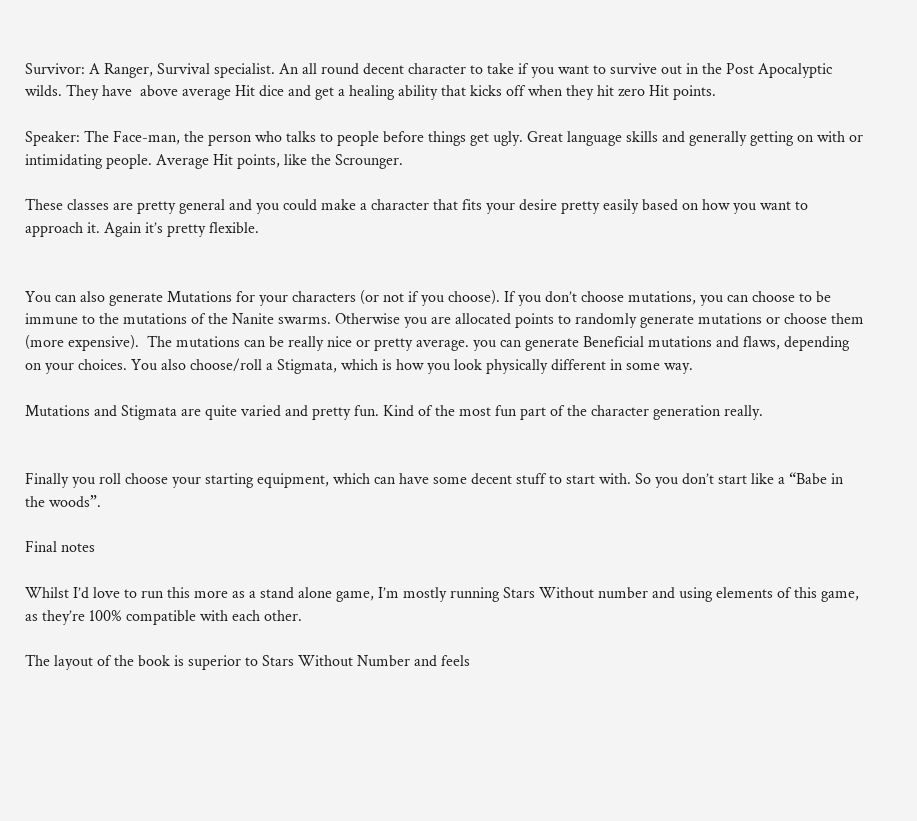Survivor: A Ranger, Survival specialist. An all round decent character to take if you want to survive out in the Post Apocalyptic wilds. They have  above average Hit dice and get a healing ability that kicks off when they hit zero Hit points.

Speaker: The Face-man, the person who talks to people before things get ugly. Great language skills and generally getting on with or intimidating people. Average Hit points, like the Scrounger.

These classes are pretty general and you could make a character that fits your desire pretty easily based on how you want to approach it. Again it’s pretty flexible.


You can also generate Mutations for your characters (or not if you choose). If you don’t choose mutations, you can choose to be immune to the mutations of the Nanite swarms. Otherwise you are allocated points to randomly generate mutations or choose them (more expensive).  The mutations can be really nice or pretty average. you can generate Beneficial mutations and flaws, depending on your choices. You also choose/roll a Stigmata, which is how you look physically different in some way.

Mutations and Stigmata are quite varied and pretty fun. Kind of the most fun part of the character generation really.


Finally you roll choose your starting equipment, which can have some decent stuff to start with. So you don’t start like a “Babe in the woods”.

Final notes

Whilst I’d love to run this more as a stand alone game, I’m mostly running Stars Without number and using elements of this game, as they’re 100% compatible with each other.

The layout of the book is superior to Stars Without Number and feels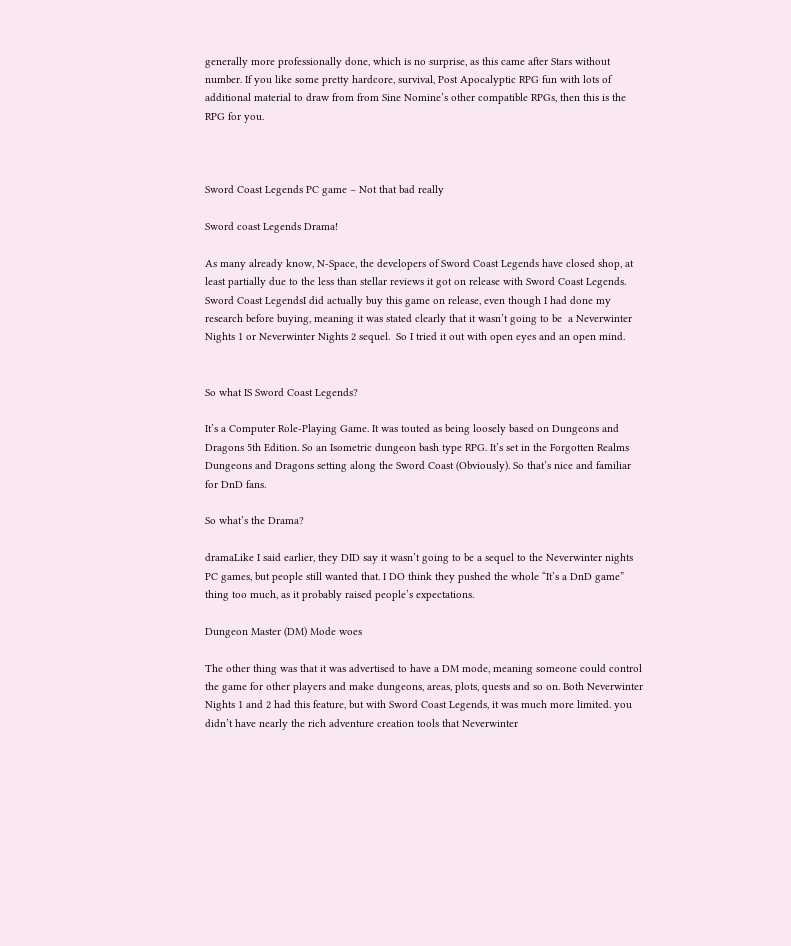generally more professionally done, which is no surprise, as this came after Stars without number. If you like some pretty hardcore, survival, Post Apocalyptic RPG fun with lots of additional material to draw from from Sine Nomine’s other compatible RPGs, then this is the RPG for you.



Sword Coast Legends PC game – Not that bad really

Sword coast Legends Drama!

As many already know, N-Space, the developers of Sword Coast Legends have closed shop, at least partially due to the less than stellar reviews it got on release with Sword Coast Legends.
Sword Coast LegendsI did actually buy this game on release, even though I had done my research before buying, meaning it was stated clearly that it wasn’t going to be  a Neverwinter Nights 1 or Neverwinter Nights 2 sequel.  So I tried it out with open eyes and an open mind.


So what IS Sword Coast Legends?

It’s a Computer Role-Playing Game. It was touted as being loosely based on Dungeons and Dragons 5th Edition. So an Isometric dungeon bash type RPG. It’s set in the Forgotten Realms Dungeons and Dragons setting along the Sword Coast (Obviously). So that’s nice and familiar for DnD fans.

So what’s the Drama?

dramaLike I said earlier, they DID say it wasn’t going to be a sequel to the Neverwinter nights PC games, but people still wanted that. I DO think they pushed the whole “It’s a DnD game” thing too much, as it probably raised people’s expectations.

Dungeon Master (DM) Mode woes

The other thing was that it was advertised to have a DM mode, meaning someone could control the game for other players and make dungeons, areas, plots, quests and so on. Both Neverwinter Nights 1 and 2 had this feature, but with Sword Coast Legends, it was much more limited. you didn’t have nearly the rich adventure creation tools that Neverwinter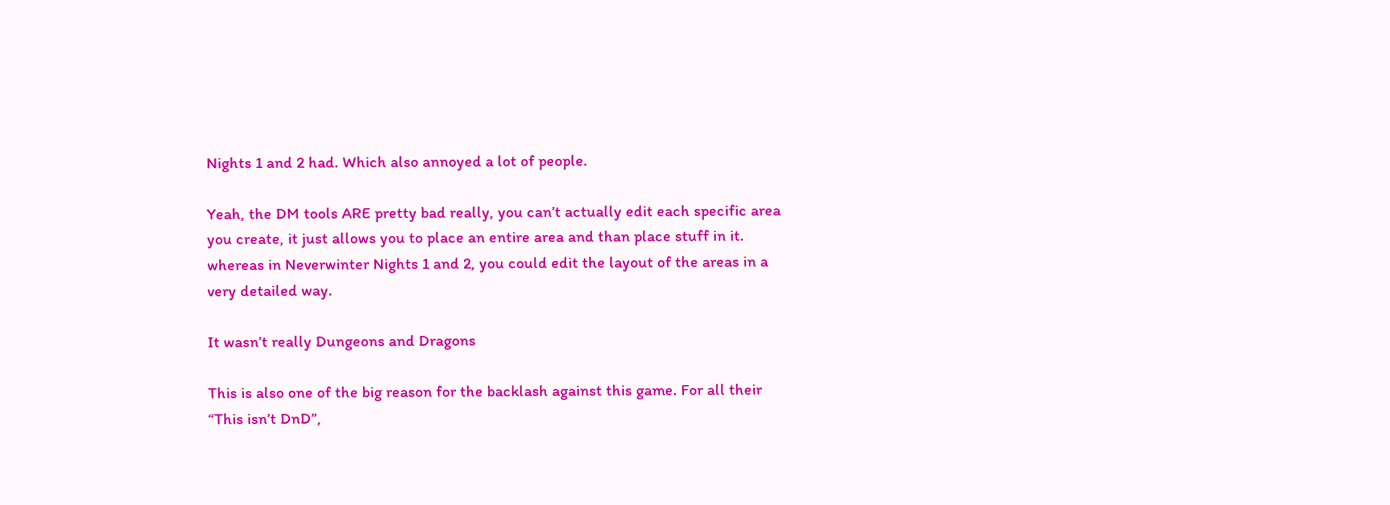Nights 1 and 2 had. Which also annoyed a lot of people.

Yeah, the DM tools ARE pretty bad really, you can’t actually edit each specific area you create, it just allows you to place an entire area and than place stuff in it. whereas in Neverwinter Nights 1 and 2, you could edit the layout of the areas in a very detailed way.

It wasn’t really Dungeons and Dragons

This is also one of the big reason for the backlash against this game. For all their “This isn’t DnD”,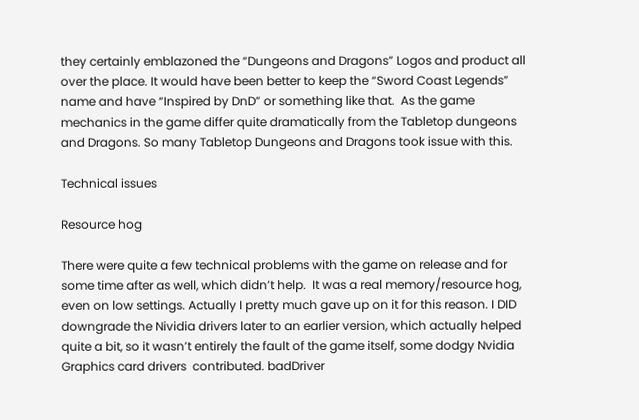they certainly emblazoned the “Dungeons and Dragons” Logos and product all over the place. It would have been better to keep the “Sword Coast Legends” name and have “Inspired by DnD” or something like that.  As the game mechanics in the game differ quite dramatically from the Tabletop dungeons and Dragons. So many Tabletop Dungeons and Dragons took issue with this.

Technical issues

Resource hog

There were quite a few technical problems with the game on release and for some time after as well, which didn’t help.  It was a real memory/resource hog, even on low settings. Actually I pretty much gave up on it for this reason. I DID downgrade the Nividia drivers later to an earlier version, which actually helped quite a bit, so it wasn’t entirely the fault of the game itself, some dodgy Nvidia Graphics card drivers  contributed. badDriver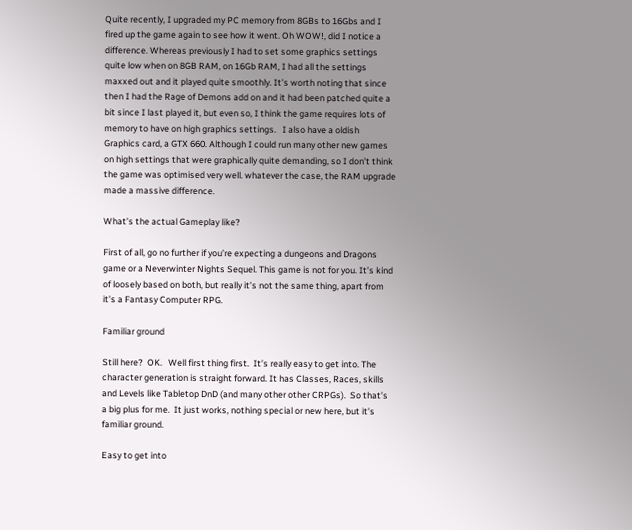Quite recently, I upgraded my PC memory from 8GBs to 16Gbs and I fired up the game again to see how it went. Oh WOW!, did I notice a difference. Whereas previously I had to set some graphics settings quite low when on 8GB RAM, on 16Gb RAM, I had all the settings maxxed out and it played quite smoothly. It’s worth noting that since then I had the Rage of Demons add on and it had been patched quite a bit since I last played it, but even so, I think the game requires lots of memory to have on high graphics settings.   I also have a oldish Graphics card, a GTX 660. Although I could run many other new games on high settings that were graphically quite demanding, so I don’t think the game was optimised very well. whatever the case, the RAM upgrade made a massive difference.

What’s the actual Gameplay like?

First of all, go no further if you’re expecting a dungeons and Dragons game or a Neverwinter Nights Sequel. This game is not for you. It’s kind of loosely based on both, but really it’s not the same thing, apart from it’s a Fantasy Computer RPG.

Familiar ground

Still here?  OK.   Well first thing first.  It’s really easy to get into. The character generation is straight forward. It has Classes, Races, skills and Levels like Tabletop DnD (and many other other CRPGs).  So that’s a big plus for me.  It just works, nothing special or new here, but it’s familiar ground.

Easy to get into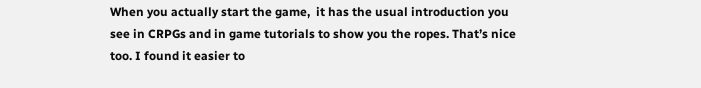When you actually start the game,  it has the usual introduction you see in CRPGs and in game tutorials to show you the ropes. That’s nice too. I found it easier to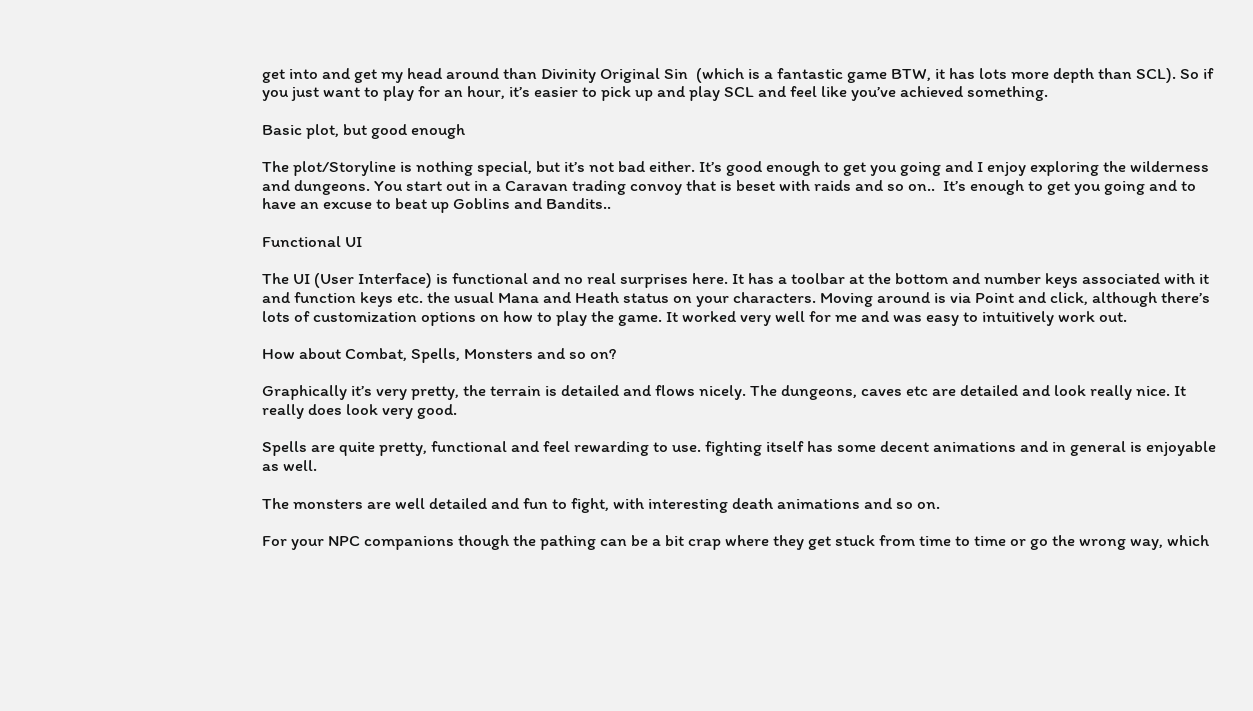get into and get my head around than Divinity Original Sin  (which is a fantastic game BTW, it has lots more depth than SCL). So if you just want to play for an hour, it’s easier to pick up and play SCL and feel like you’ve achieved something.

Basic plot, but good enough

The plot/Storyline is nothing special, but it’s not bad either. It’s good enough to get you going and I enjoy exploring the wilderness and dungeons. You start out in a Caravan trading convoy that is beset with raids and so on..  It’s enough to get you going and to have an excuse to beat up Goblins and Bandits..

Functional UI

The UI (User Interface) is functional and no real surprises here. It has a toolbar at the bottom and number keys associated with it and function keys etc. the usual Mana and Heath status on your characters. Moving around is via Point and click, although there’s lots of customization options on how to play the game. It worked very well for me and was easy to intuitively work out.

How about Combat, Spells, Monsters and so on?

Graphically it’s very pretty, the terrain is detailed and flows nicely. The dungeons, caves etc are detailed and look really nice. It really does look very good.

Spells are quite pretty, functional and feel rewarding to use. fighting itself has some decent animations and in general is enjoyable as well.

The monsters are well detailed and fun to fight, with interesting death animations and so on.

For your NPC companions though the pathing can be a bit crap where they get stuck from time to time or go the wrong way, which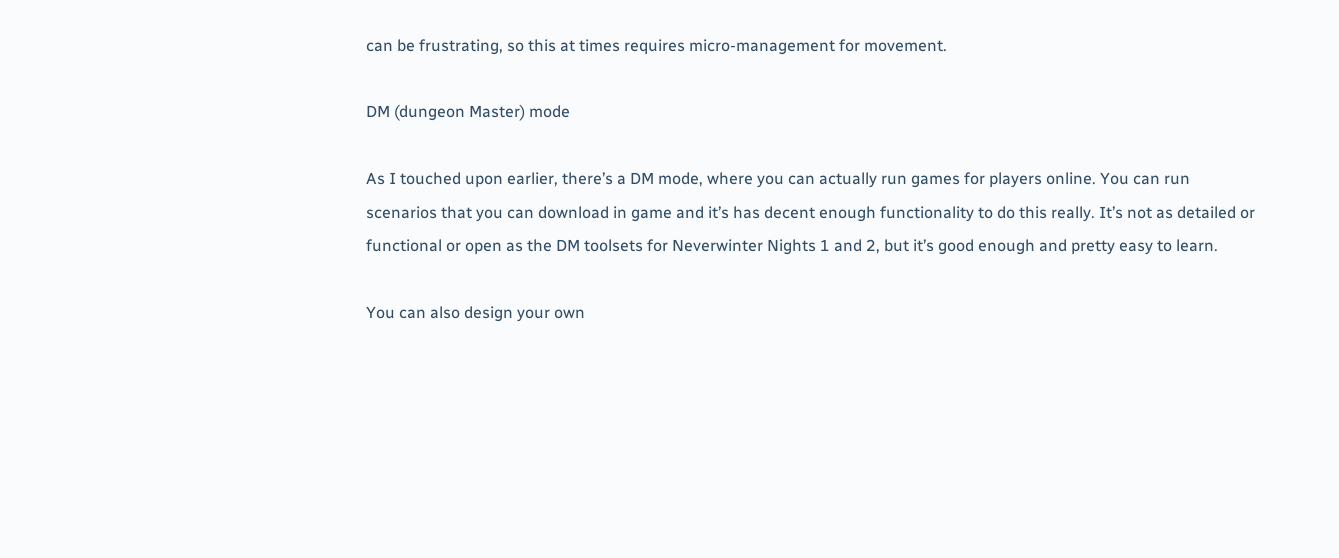can be frustrating, so this at times requires micro-management for movement.

DM (dungeon Master) mode

As I touched upon earlier, there’s a DM mode, where you can actually run games for players online. You can run scenarios that you can download in game and it’s has decent enough functionality to do this really. It’s not as detailed or functional or open as the DM toolsets for Neverwinter Nights 1 and 2, but it’s good enough and pretty easy to learn.

You can also design your own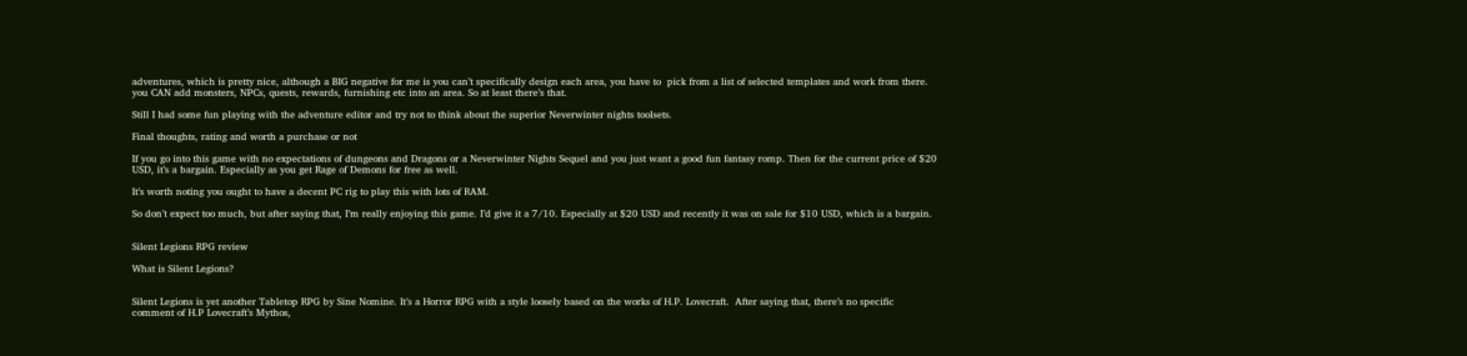adventures, which is pretty nice, although a BIG negative for me is you can’t specifically design each area, you have to  pick from a list of selected templates and work from there. you CAN add monsters, NPCs, quests, rewards, furnishing etc into an area. So at least there’s that.

Still I had some fun playing with the adventure editor and try not to think about the superior Neverwinter nights toolsets.

Final thoughts, rating and worth a purchase or not

If you go into this game with no expectations of dungeons and Dragons or a Neverwinter Nights Sequel and you just want a good fun fantasy romp. Then for the current price of $20 USD, it’s a bargain. Especially as you get Rage of Demons for free as well.

It’s worth noting you ought to have a decent PC rig to play this with lots of RAM.

So don’t expect too much, but after saying that, I’m really enjoying this game. I’d give it a 7/10. Especially at $20 USD and recently it was on sale for $10 USD, which is a bargain.


Silent Legions RPG review

What is Silent Legions?


Silent Legions is yet another Tabletop RPG by Sine Nomine. It’s a Horror RPG with a style loosely based on the works of H.P. Lovecraft.  After saying that, there’s no specific comment of H.P Lovecraft’s Mythos,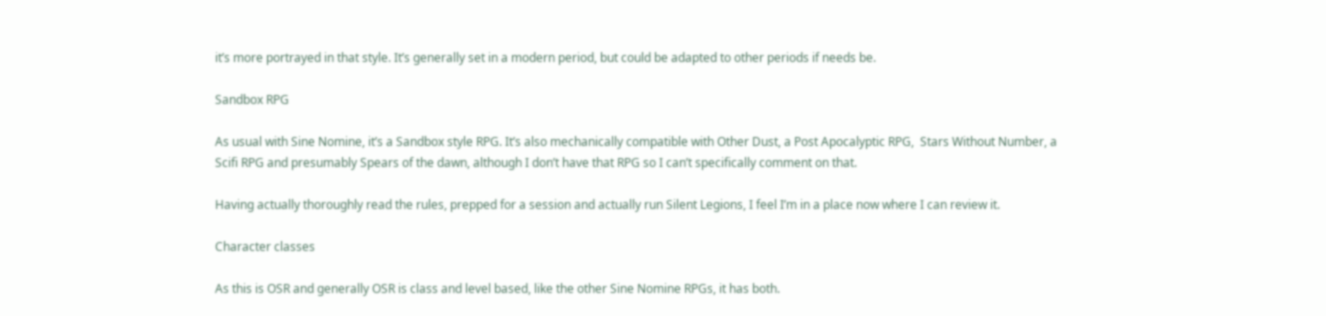it’s more portrayed in that style. It’s generally set in a modern period, but could be adapted to other periods if needs be.

Sandbox RPG

As usual with Sine Nomine, it’s a Sandbox style RPG. It’s also mechanically compatible with Other Dust, a Post Apocalyptic RPG,  Stars Without Number, a Scifi RPG and presumably Spears of the dawn, although I don’t have that RPG so I can’t specifically comment on that.

Having actually thoroughly read the rules, prepped for a session and actually run Silent Legions, I feel I’m in a place now where I can review it.

Character classes

As this is OSR and generally OSR is class and level based, like the other Sine Nomine RPGs, it has both.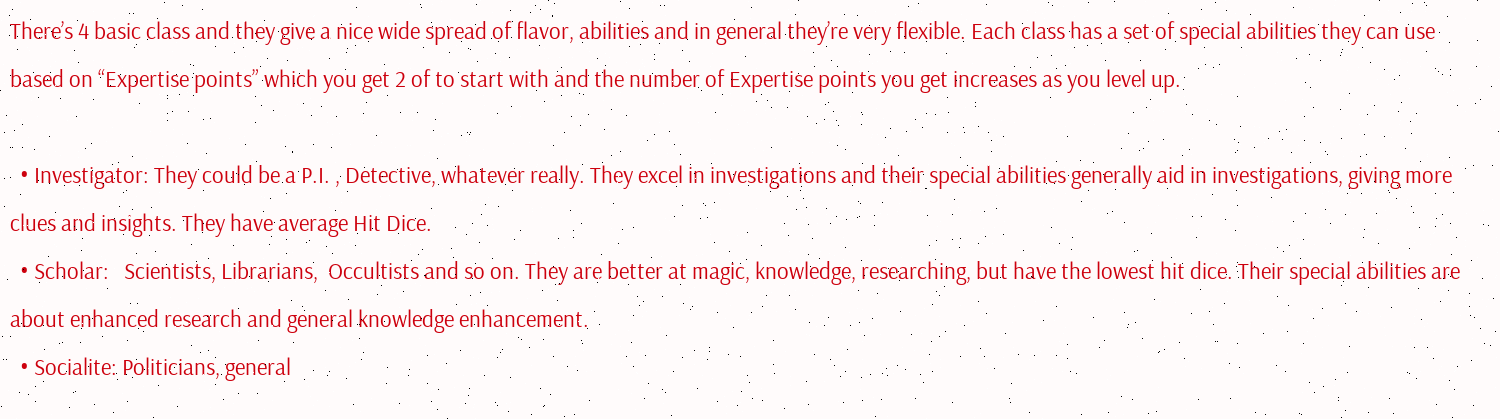There’s 4 basic class and they give a nice wide spread of flavor, abilities and in general they’re very flexible. Each class has a set of special abilities they can use based on “Expertise points” which you get 2 of to start with and the number of Expertise points you get increases as you level up.

  • Investigator: They could be a P.I. , Detective, whatever really. They excel in investigations and their special abilities generally aid in investigations, giving more clues and insights. They have average Hit Dice.
  • Scholar:   Scientists, Librarians,  Occultists and so on. They are better at magic, knowledge, researching, but have the lowest hit dice. Their special abilities are about enhanced research and general knowledge enhancement.
  • Socialite: Politicians, general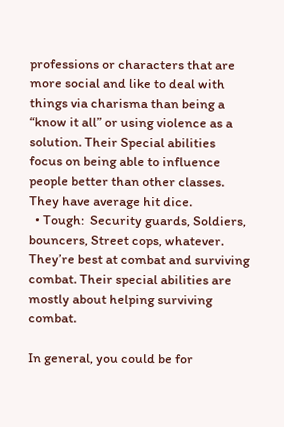professions or characters that are more social and like to deal with things via charisma than being a “know it all” or using violence as a solution. Their Special abilities focus on being able to influence people better than other classes. They have average hit dice.
  • Tough:  Security guards, Soldiers, bouncers, Street cops, whatever.  They’re best at combat and surviving combat. Their special abilities are mostly about helping surviving combat.

In general, you could be for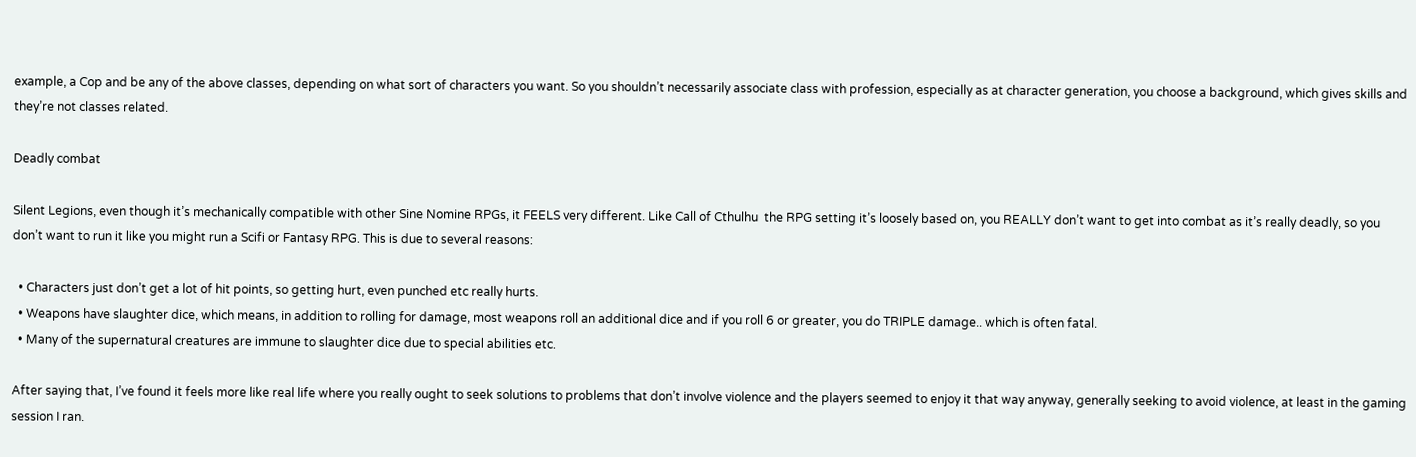example, a Cop and be any of the above classes, depending on what sort of characters you want. So you shouldn’t necessarily associate class with profession, especially as at character generation, you choose a background, which gives skills and they’re not classes related.

Deadly combat

Silent Legions, even though it’s mechanically compatible with other Sine Nomine RPGs, it FEELS very different. Like Call of Cthulhu  the RPG setting it’s loosely based on, you REALLY don’t want to get into combat as it’s really deadly, so you don’t want to run it like you might run a Scifi or Fantasy RPG. This is due to several reasons:

  • Characters just don’t get a lot of hit points, so getting hurt, even punched etc really hurts.
  • Weapons have slaughter dice, which means, in addition to rolling for damage, most weapons roll an additional dice and if you roll 6 or greater, you do TRIPLE damage.. which is often fatal.
  • Many of the supernatural creatures are immune to slaughter dice due to special abilities etc.

After saying that, I’ve found it feels more like real life where you really ought to seek solutions to problems that don’t involve violence and the players seemed to enjoy it that way anyway, generally seeking to avoid violence, at least in the gaming session I ran.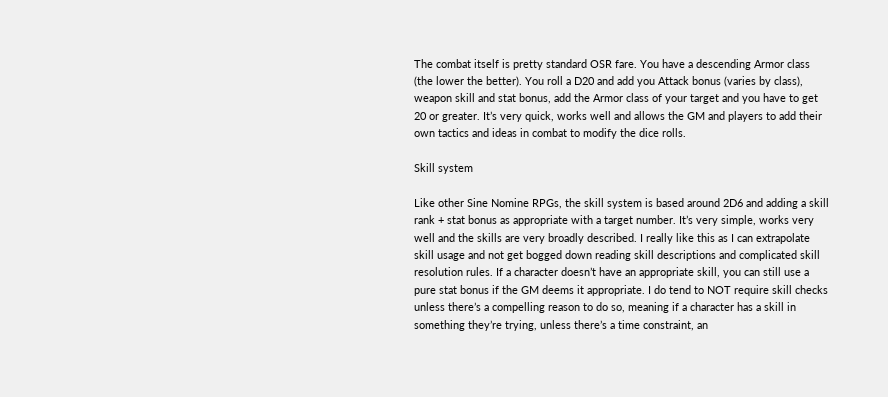The combat itself is pretty standard OSR fare. You have a descending Armor class (the lower the better). You roll a D20 and add you Attack bonus (varies by class), weapon skill and stat bonus, add the Armor class of your target and you have to get 20 or greater. It’s very quick, works well and allows the GM and players to add their own tactics and ideas in combat to modify the dice rolls.

Skill system

Like other Sine Nomine RPGs, the skill system is based around 2D6 and adding a skill rank + stat bonus as appropriate with a target number. It’s very simple, works very well and the skills are very broadly described. I really like this as I can extrapolate skill usage and not get bogged down reading skill descriptions and complicated skill resolution rules. If a character doesn’t have an appropriate skill, you can still use a pure stat bonus if the GM deems it appropriate. I do tend to NOT require skill checks unless there’s a compelling reason to do so, meaning if a character has a skill in something they’re trying, unless there’s a time constraint, an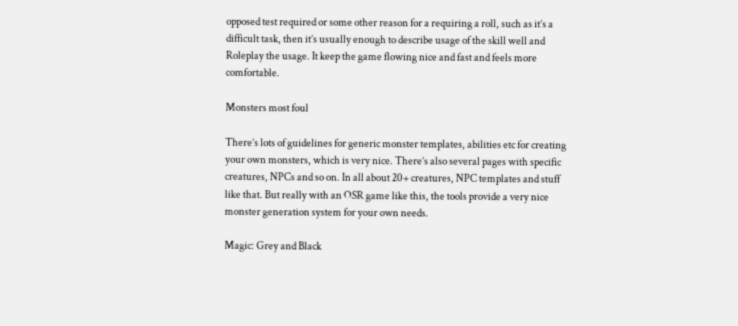opposed test required or some other reason for a requiring a roll, such as it’s a difficult task, then it’s usually enough to describe usage of the skill well and Roleplay the usage. It keep the game flowing nice and fast and feels more comfortable.

Monsters most foul

There’s lots of guidelines for generic monster templates, abilities etc for creating your own monsters, which is very nice. There’s also several pages with specific creatures, NPCs and so on. In all about 20+ creatures, NPC templates and stuff like that. But really with an OSR game like this, the tools provide a very nice monster generation system for your own needs.

Magic: Grey and Black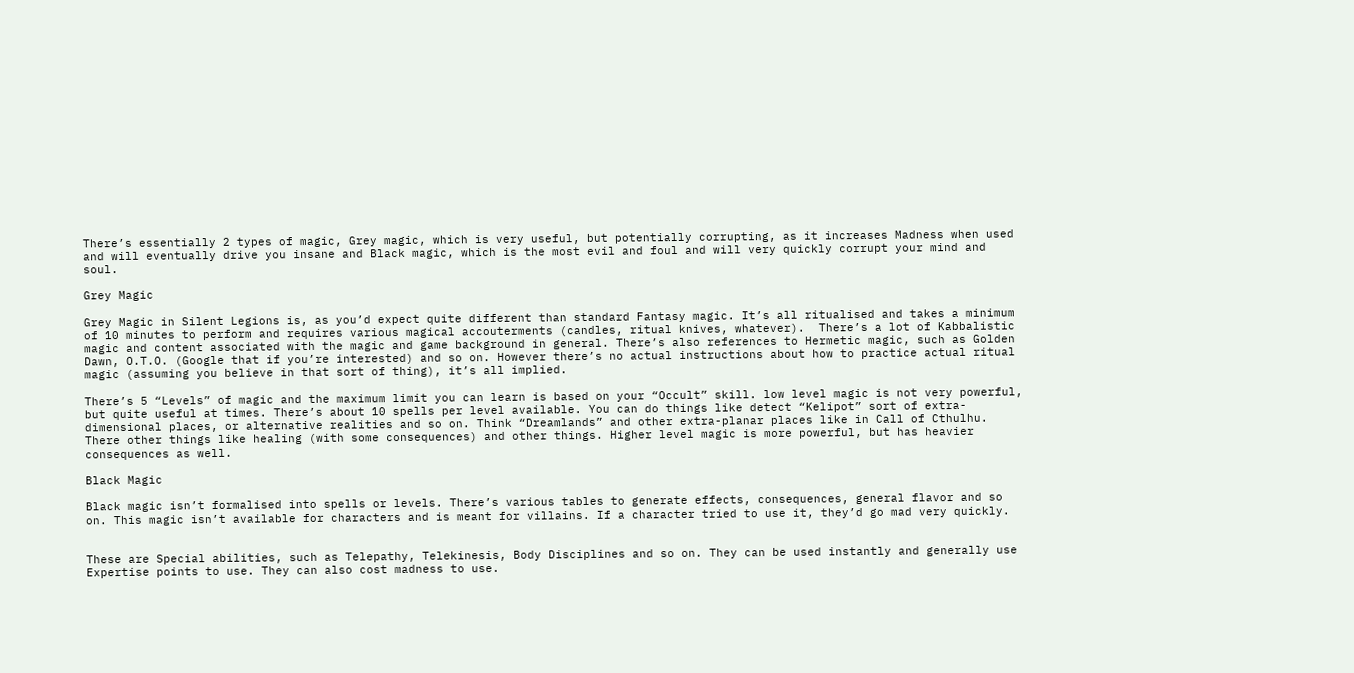There’s essentially 2 types of magic, Grey magic, which is very useful, but potentially corrupting, as it increases Madness when used and will eventually drive you insane and Black magic, which is the most evil and foul and will very quickly corrupt your mind and soul.

Grey Magic

Grey Magic in Silent Legions is, as you’d expect quite different than standard Fantasy magic. It’s all ritualised and takes a minimum of 10 minutes to perform and requires various magical accouterments (candles, ritual knives, whatever).  There’s a lot of Kabbalistic magic and content associated with the magic and game background in general. There’s also references to Hermetic magic, such as Golden Dawn, O.T.O. (Google that if you’re interested) and so on. However there’s no actual instructions about how to practice actual ritual magic (assuming you believe in that sort of thing), it’s all implied.

There’s 5 “Levels” of magic and the maximum limit you can learn is based on your “Occult” skill. low level magic is not very powerful, but quite useful at times. There’s about 10 spells per level available. You can do things like detect “Kelipot” sort of extra-dimensional places, or alternative realities and so on. Think “Dreamlands” and other extra-planar places like in Call of Cthulhu. There other things like healing (with some consequences) and other things. Higher level magic is more powerful, but has heavier consequences as well.

Black Magic

Black magic isn’t formalised into spells or levels. There’s various tables to generate effects, consequences, general flavor and so on. This magic isn’t available for characters and is meant for villains. If a character tried to use it, they’d go mad very quickly.


These are Special abilities, such as Telepathy, Telekinesis, Body Disciplines and so on. They can be used instantly and generally use Expertise points to use. They can also cost madness to use.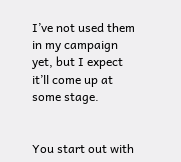I’ve not used them in my campaign yet, but I expect it’ll come up at some stage.


You start out with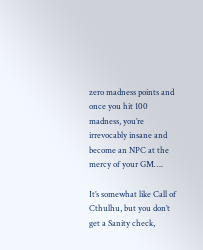zero madness points and once you hit 100 madness, you’re irrevocably insane and become an NPC at the mercy of your GM….

It’s somewhat like Call of Cthulhu, but you don’t get a Sanity check,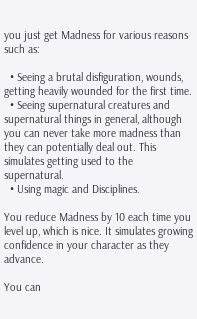you just get Madness for various reasons such as:

  • Seeing a brutal disfiguration, wounds, getting heavily wounded for the first time.
  • Seeing supernatural creatures and supernatural things in general, although you can never take more madness than they can potentially deal out. This simulates getting used to the supernatural.
  • Using magic and Disciplines.

You reduce Madness by 10 each time you level up, which is nice. It simulates growing confidence in your character as they advance.

You can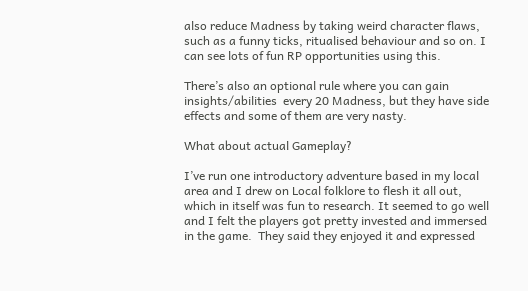also reduce Madness by taking weird character flaws, such as a funny ticks, ritualised behaviour and so on. I can see lots of fun RP opportunities using this.

There’s also an optional rule where you can gain insights/abilities  every 20 Madness, but they have side effects and some of them are very nasty.

What about actual Gameplay?

I’ve run one introductory adventure based in my local area and I drew on Local folklore to flesh it all out, which in itself was fun to research. It seemed to go well and I felt the players got pretty invested and immersed in the game.  They said they enjoyed it and expressed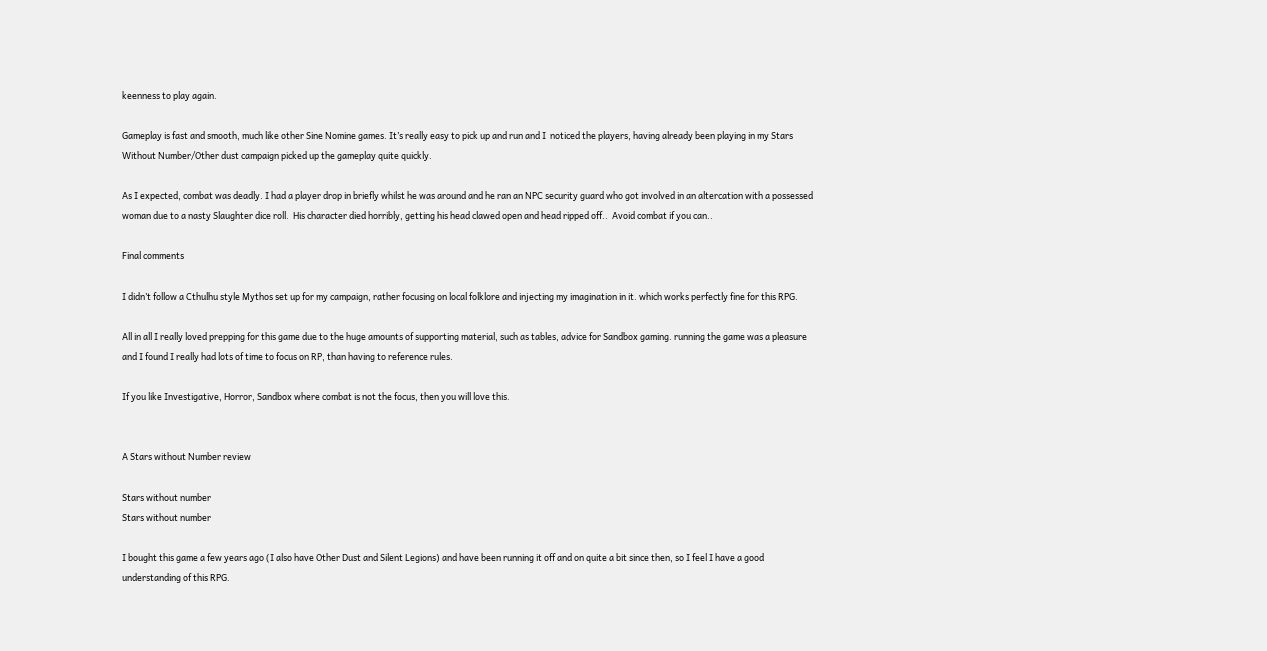keenness to play again.

Gameplay is fast and smooth, much like other Sine Nomine games. It’s really easy to pick up and run and I  noticed the players, having already been playing in my Stars Without Number/Other dust campaign picked up the gameplay quite quickly.

As I expected, combat was deadly. I had a player drop in briefly whilst he was around and he ran an NPC security guard who got involved in an altercation with a possessed woman due to a nasty Slaughter dice roll.  His character died horribly, getting his head clawed open and head ripped off..  Avoid combat if you can..

Final comments

I didn’t follow a Cthulhu style Mythos set up for my campaign, rather focusing on local folklore and injecting my imagination in it. which works perfectly fine for this RPG.

All in all I really loved prepping for this game due to the huge amounts of supporting material, such as tables, advice for Sandbox gaming. running the game was a pleasure and I found I really had lots of time to focus on RP, than having to reference rules.

If you like Investigative, Horror, Sandbox where combat is not the focus, then you will love this.


A Stars without Number review

Stars without number
Stars without number

I bought this game a few years ago (I also have Other Dust and Silent Legions) and have been running it off and on quite a bit since then, so I feel I have a good understanding of this RPG.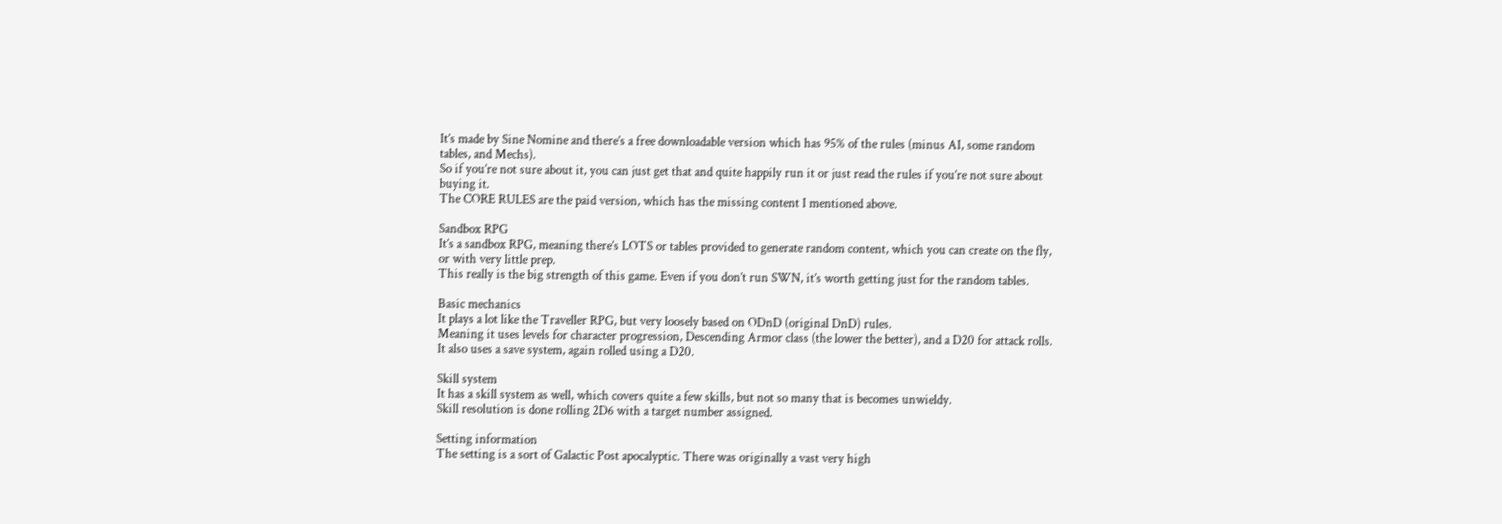It’s made by Sine Nomine and there’s a free downloadable version which has 95% of the rules (minus AI, some random tables, and Mechs).
So if you’re not sure about it, you can just get that and quite happily run it or just read the rules if you’re not sure about buying it.
The CORE RULES are the paid version, which has the missing content I mentioned above.

Sandbox RPG
It’s a sandbox RPG, meaning there’s LOTS or tables provided to generate random content, which you can create on the fly, or with very little prep.
This really is the big strength of this game. Even if you don’t run SWN, it’s worth getting just for the random tables.

Basic mechanics
It plays a lot like the Traveller RPG, but very loosely based on ODnD (original DnD) rules.
Meaning it uses levels for character progression, Descending Armor class (the lower the better), and a D20 for attack rolls.
It also uses a save system, again rolled using a D20.

Skill system
It has a skill system as well, which covers quite a few skills, but not so many that is becomes unwieldy.
Skill resolution is done rolling 2D6 with a target number assigned.

Setting information
The setting is a sort of Galactic Post apocalyptic. There was originally a vast very high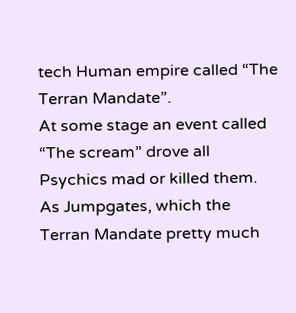tech Human empire called “The Terran Mandate”.
At some stage an event called “The scream” drove all Psychics mad or killed them. As Jumpgates, which the Terran Mandate pretty much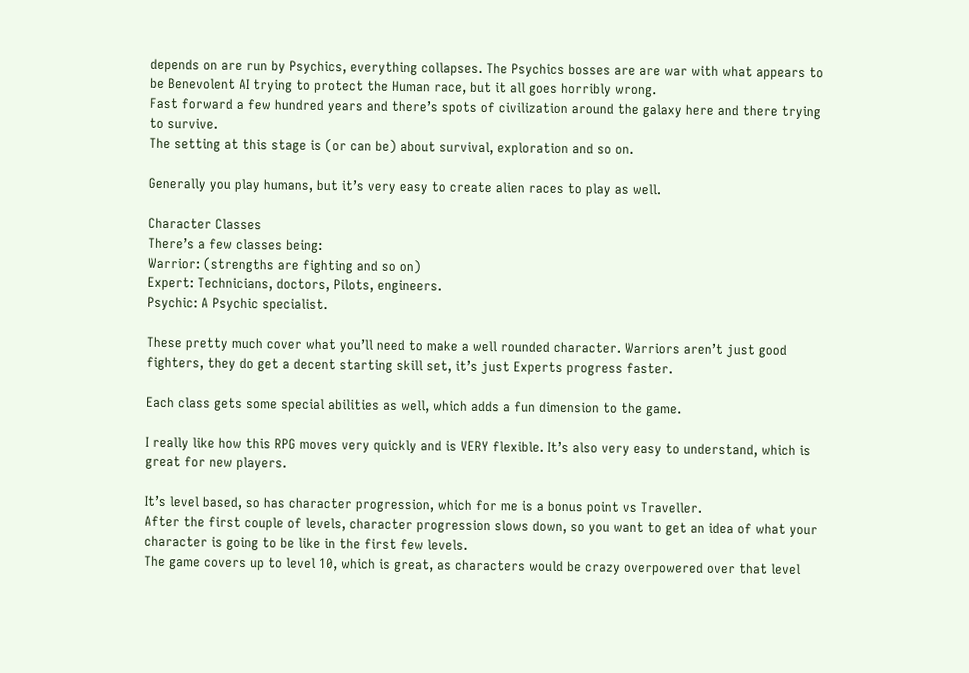depends on are run by Psychics, everything collapses. The Psychics bosses are are war with what appears to be Benevolent AI trying to protect the Human race, but it all goes horribly wrong.
Fast forward a few hundred years and there’s spots of civilization around the galaxy here and there trying to survive.
The setting at this stage is (or can be) about survival, exploration and so on.

Generally you play humans, but it’s very easy to create alien races to play as well.

Character Classes
There’s a few classes being:
Warrior: (strengths are fighting and so on)
Expert: Technicians, doctors, Pilots, engineers.
Psychic: A Psychic specialist.

These pretty much cover what you’ll need to make a well rounded character. Warriors aren’t just good fighters, they do get a decent starting skill set, it’s just Experts progress faster.

Each class gets some special abilities as well, which adds a fun dimension to the game.

I really like how this RPG moves very quickly and is VERY flexible. It’s also very easy to understand, which is great for new players.

It’s level based, so has character progression, which for me is a bonus point vs Traveller.
After the first couple of levels, character progression slows down, so you want to get an idea of what your character is going to be like in the first few levels.
The game covers up to level 10, which is great, as characters would be crazy overpowered over that level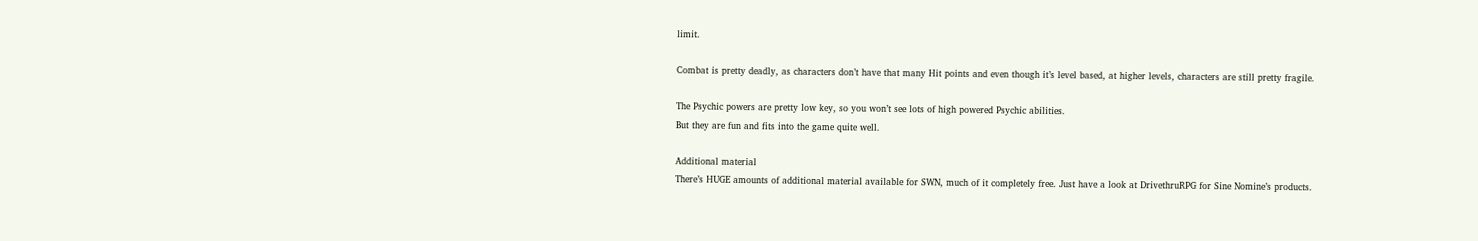limit.

Combat is pretty deadly, as characters don’t have that many Hit points and even though it’s level based, at higher levels, characters are still pretty fragile.

The Psychic powers are pretty low key, so you won’t see lots of high powered Psychic abilities.
But they are fun and fits into the game quite well.

Additional material
There’s HUGE amounts of additional material available for SWN, much of it completely free. Just have a look at DrivethruRPG for Sine Nomine’s products.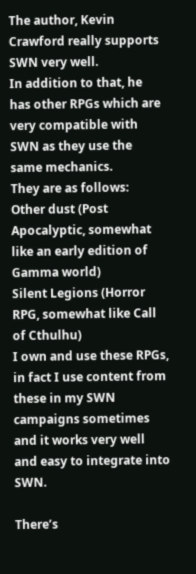The author, Kevin Crawford really supports SWN very well.
In addition to that, he has other RPGs which are very compatible with SWN as they use the same mechanics.
They are as follows:
Other dust (Post Apocalyptic, somewhat like an early edition of Gamma world)
Silent Legions (Horror RPG, somewhat like Call of Cthulhu)
I own and use these RPGs, in fact I use content from these in my SWN campaigns sometimes and it works very well and easy to integrate into SWN.

There’s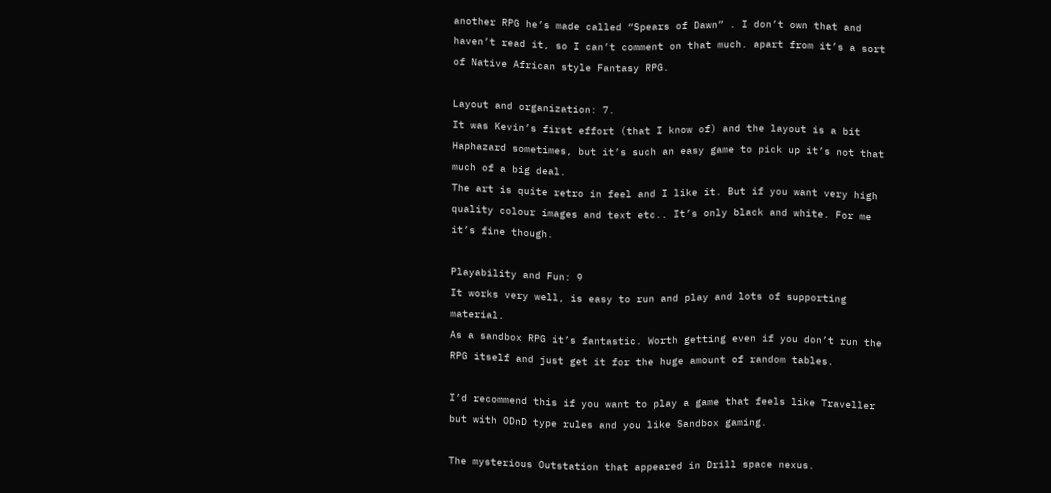another RPG he’s made called “Spears of Dawn” . I don’t own that and haven’t read it, so I can’t comment on that much. apart from it’s a sort of Native African style Fantasy RPG.

Layout and organization: 7.
It was Kevin’s first effort (that I know of) and the layout is a bit Haphazard sometimes, but it’s such an easy game to pick up it’s not that much of a big deal.
The art is quite retro in feel and I like it. But if you want very high quality colour images and text etc.. It’s only black and white. For me it’s fine though.

Playability and Fun: 9
It works very well, is easy to run and play and lots of supporting material.
As a sandbox RPG it’s fantastic. Worth getting even if you don’t run the RPG itself and just get it for the huge amount of random tables.

I’d recommend this if you want to play a game that feels like Traveller but with ODnD type rules and you like Sandbox gaming.

The mysterious Outstation that appeared in Drill space nexus.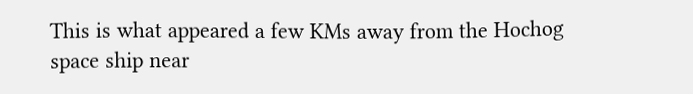This is what appeared a few KMs away from the Hochog space ship near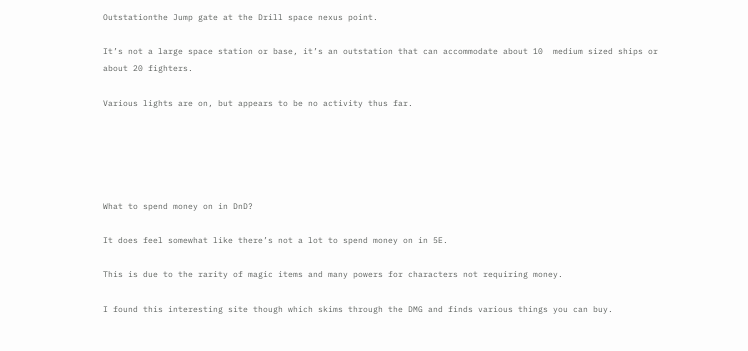Outstationthe Jump gate at the Drill space nexus point.

It’s not a large space station or base, it’s an outstation that can accommodate about 10  medium sized ships or about 20 fighters.

Various lights are on, but appears to be no activity thus far.





What to spend money on in DnD?

It does feel somewhat like there’s not a lot to spend money on in 5E.

This is due to the rarity of magic items and many powers for characters not requiring money.

I found this interesting site though which skims through the DMG and finds various things you can buy.